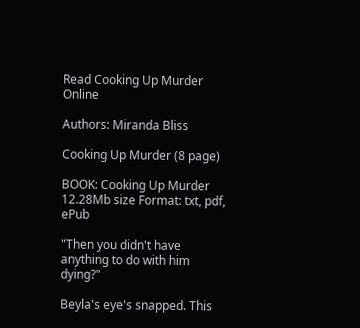Read Cooking Up Murder Online

Authors: Miranda Bliss

Cooking Up Murder (8 page)

BOOK: Cooking Up Murder
12.28Mb size Format: txt, pdf, ePub

"Then you didn't have anything to do with him dying?"

Beyla's eye's snapped. This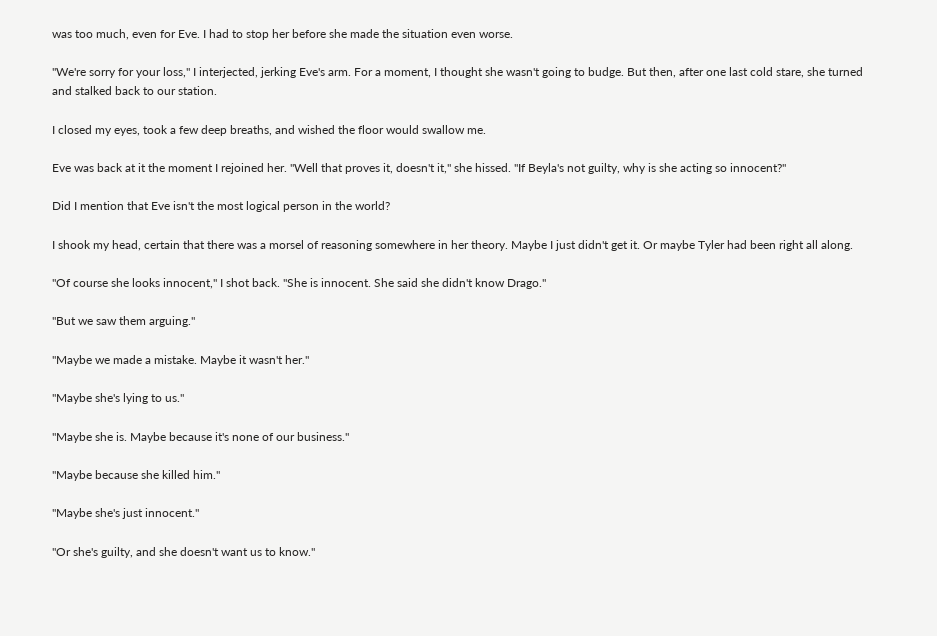was too much, even for Eve. I had to stop her before she made the situation even worse.

"We're sorry for your loss," I interjected, jerking Eve's arm. For a moment, I thought she wasn't going to budge. But then, after one last cold stare, she turned and stalked back to our station.

I closed my eyes, took a few deep breaths, and wished the floor would swallow me.

Eve was back at it the moment I rejoined her. "Well that proves it, doesn't it," she hissed. "If Beyla's not guilty, why is she acting so innocent?"

Did I mention that Eve isn't the most logical person in the world?

I shook my head, certain that there was a morsel of reasoning somewhere in her theory. Maybe I just didn't get it. Or maybe Tyler had been right all along.

"Of course she looks innocent," I shot back. "She is innocent. She said she didn't know Drago."

"But we saw them arguing."

"Maybe we made a mistake. Maybe it wasn't her."

"Maybe she's lying to us."

"Maybe she is. Maybe because it's none of our business."

"Maybe because she killed him."

"Maybe she's just innocent."

"Or she's guilty, and she doesn't want us to know."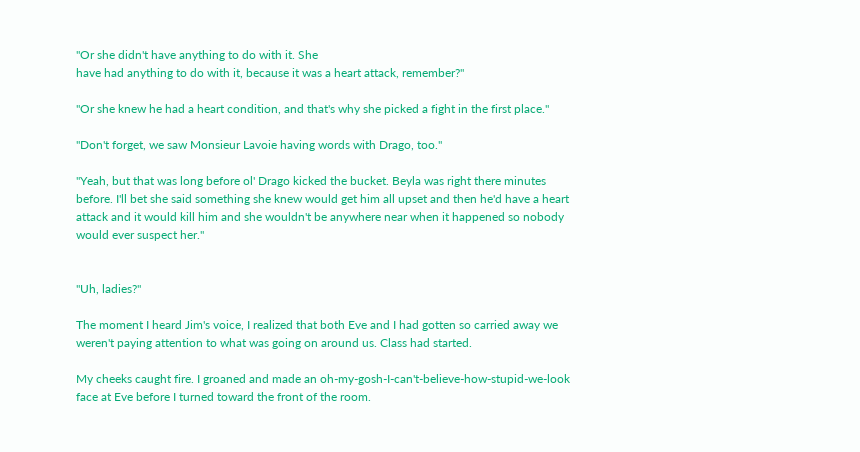"Or she didn't have anything to do with it. She
have had anything to do with it, because it was a heart attack, remember?"

"Or she knew he had a heart condition, and that's why she picked a fight in the first place."

"Don't forget, we saw Monsieur Lavoie having words with Drago, too."

"Yeah, but that was long before ol' Drago kicked the bucket. Beyla was right there minutes before. I'll bet she said something she knew would get him all upset and then he'd have a heart attack and it would kill him and she wouldn't be anywhere near when it happened so nobody would ever suspect her."


"Uh, ladies?"

The moment I heard Jim's voice, I realized that both Eve and I had gotten so carried away we weren't paying attention to what was going on around us. Class had started.

My cheeks caught fire. I groaned and made an oh-my-gosh-I-can't-believe-how-stupid-we-look face at Eve before I turned toward the front of the room.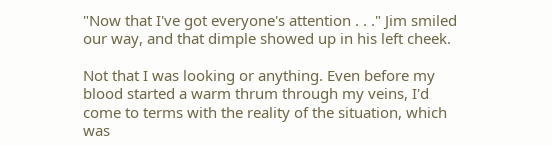"Now that I've got everyone's attention . . ." Jim smiled our way, and that dimple showed up in his left cheek.

Not that I was looking or anything. Even before my blood started a warm thrum through my veins, I'd come to terms with the reality of the situation, which was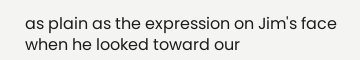as plain as the expression on Jim's face when he looked toward our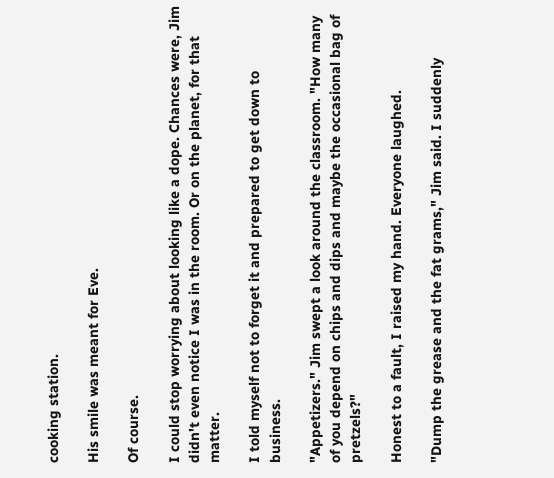cooking station.

His smile was meant for Eve.

Of course.

I could stop worrying about looking like a dope. Chances were, Jim didn't even notice I was in the room. Or on the planet, for that matter.

I told myself not to forget it and prepared to get down to business.

"Appetizers." Jim swept a look around the classroom. "How many of you depend on chips and dips and maybe the occasional bag of pretzels?"

Honest to a fault, I raised my hand. Everyone laughed.

"Dump the grease and the fat grams," Jim said. I suddenly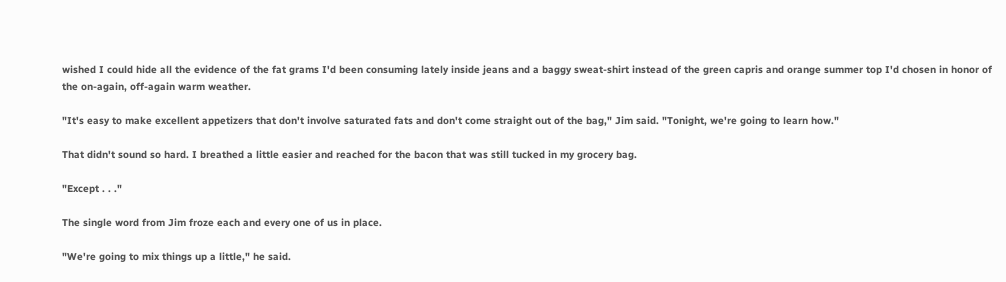wished I could hide all the evidence of the fat grams I'd been consuming lately inside jeans and a baggy sweat-shirt instead of the green capris and orange summer top I'd chosen in honor of the on-again, off-again warm weather.

"It's easy to make excellent appetizers that don't involve saturated fats and don't come straight out of the bag," Jim said. "Tonight, we're going to learn how."

That didn't sound so hard. I breathed a little easier and reached for the bacon that was still tucked in my grocery bag.

"Except . . ."

The single word from Jim froze each and every one of us in place.

"We're going to mix things up a little," he said.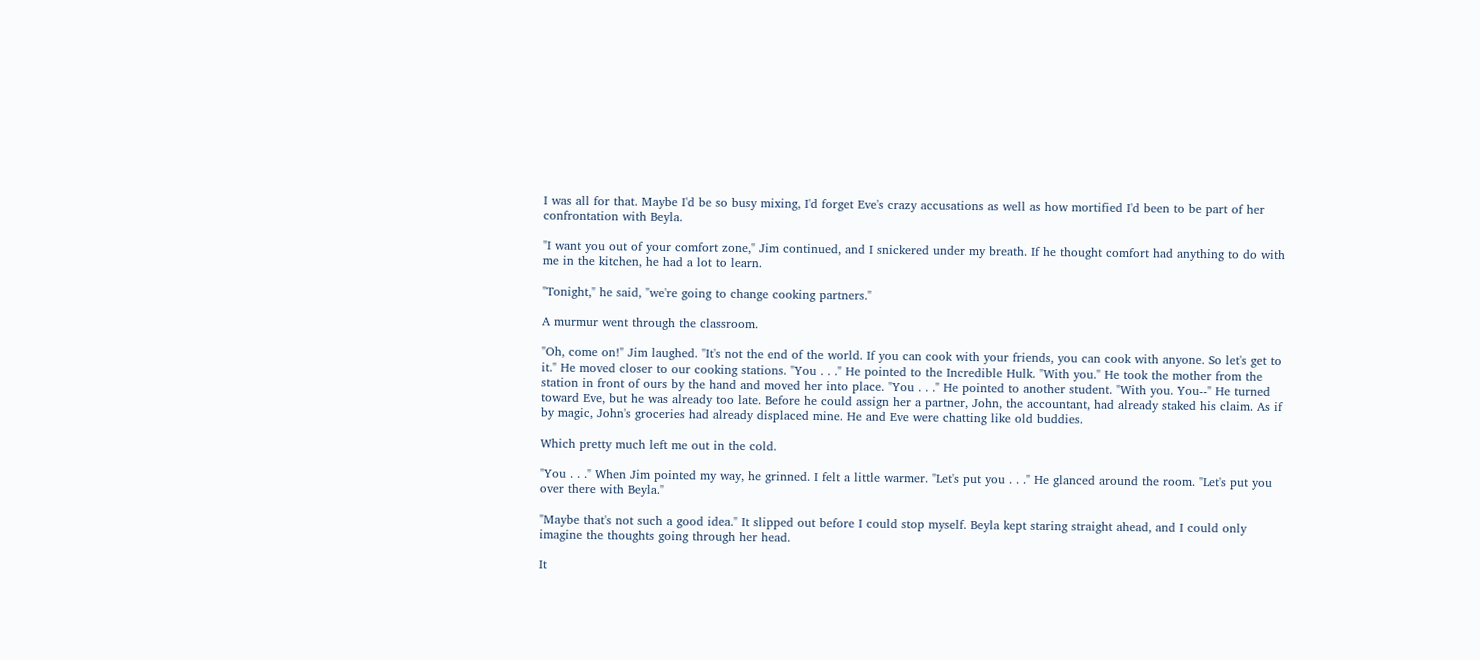I was all for that. Maybe I'd be so busy mixing, I'd forget Eve's crazy accusations as well as how mortified I'd been to be part of her confrontation with Beyla.

"I want you out of your comfort zone," Jim continued, and I snickered under my breath. If he thought comfort had anything to do with me in the kitchen, he had a lot to learn.

"Tonight," he said, "we're going to change cooking partners."

A murmur went through the classroom.

"Oh, come on!" Jim laughed. "It's not the end of the world. If you can cook with your friends, you can cook with anyone. So let's get to it." He moved closer to our cooking stations. "You . . ." He pointed to the Incredible Hulk. "With you." He took the mother from the station in front of ours by the hand and moved her into place. "You . . ." He pointed to another student. "With you. You--" He turned toward Eve, but he was already too late. Before he could assign her a partner, John, the accountant, had already staked his claim. As if by magic, John's groceries had already displaced mine. He and Eve were chatting like old buddies.

Which pretty much left me out in the cold.

"You . . ." When Jim pointed my way, he grinned. I felt a little warmer. "Let's put you . . ." He glanced around the room. "Let's put you over there with Beyla."

"Maybe that's not such a good idea." It slipped out before I could stop myself. Beyla kept staring straight ahead, and I could only imagine the thoughts going through her head.

It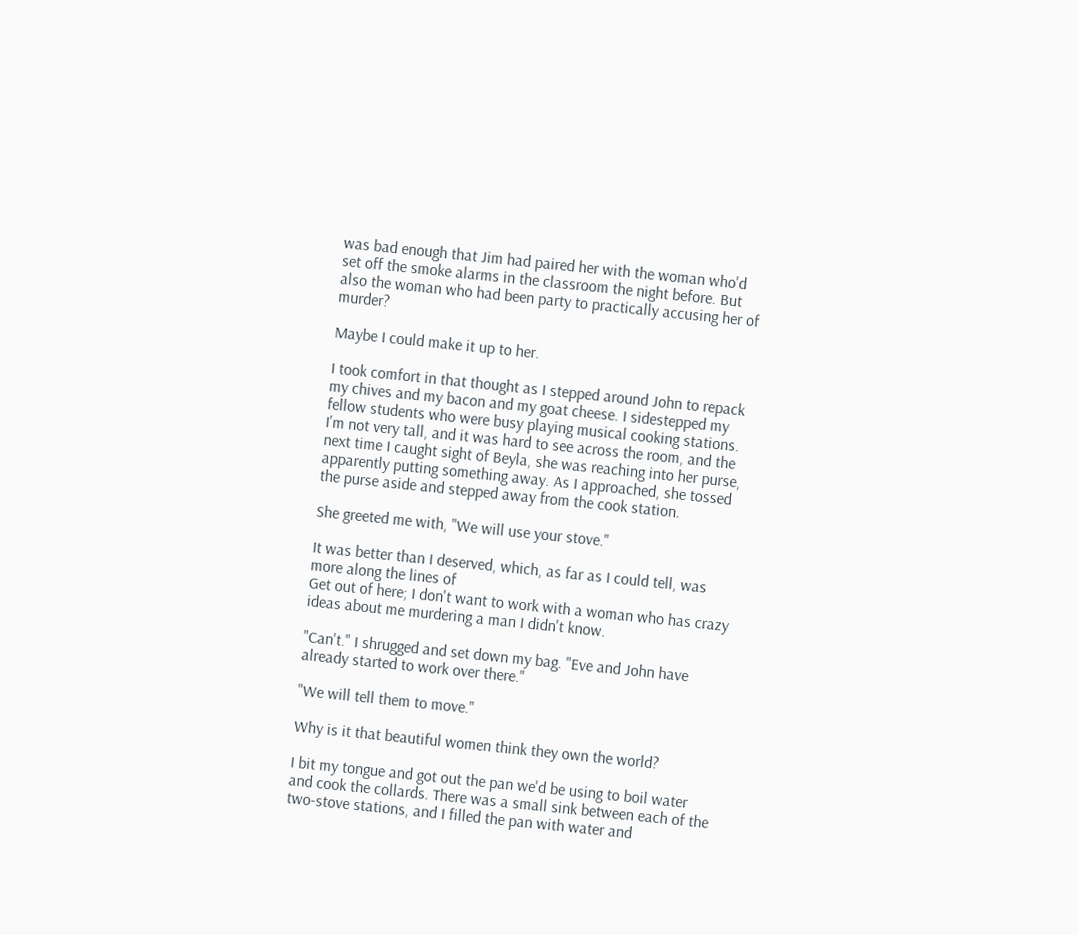was bad enough that Jim had paired her with the woman who'd set off the smoke alarms in the classroom the night before. But also the woman who had been party to practically accusing her of murder?

Maybe I could make it up to her.

I took comfort in that thought as I stepped around John to repack my chives and my bacon and my goat cheese. I sidestepped my fellow students who were busy playing musical cooking stations. I'm not very tall, and it was hard to see across the room, and the next time I caught sight of Beyla, she was reaching into her purse, apparently putting something away. As I approached, she tossed the purse aside and stepped away from the cook station.

She greeted me with, "We will use your stove."

It was better than I deserved, which, as far as I could tell, was more along the lines of
Get out of here; I don't want to work with a woman who has crazy ideas about me murdering a man I didn't know.

"Can't." I shrugged and set down my bag. "Eve and John have already started to work over there."

"We will tell them to move."

Why is it that beautiful women think they own the world?

I bit my tongue and got out the pan we'd be using to boil water and cook the collards. There was a small sink between each of the two-stove stations, and I filled the pan with water and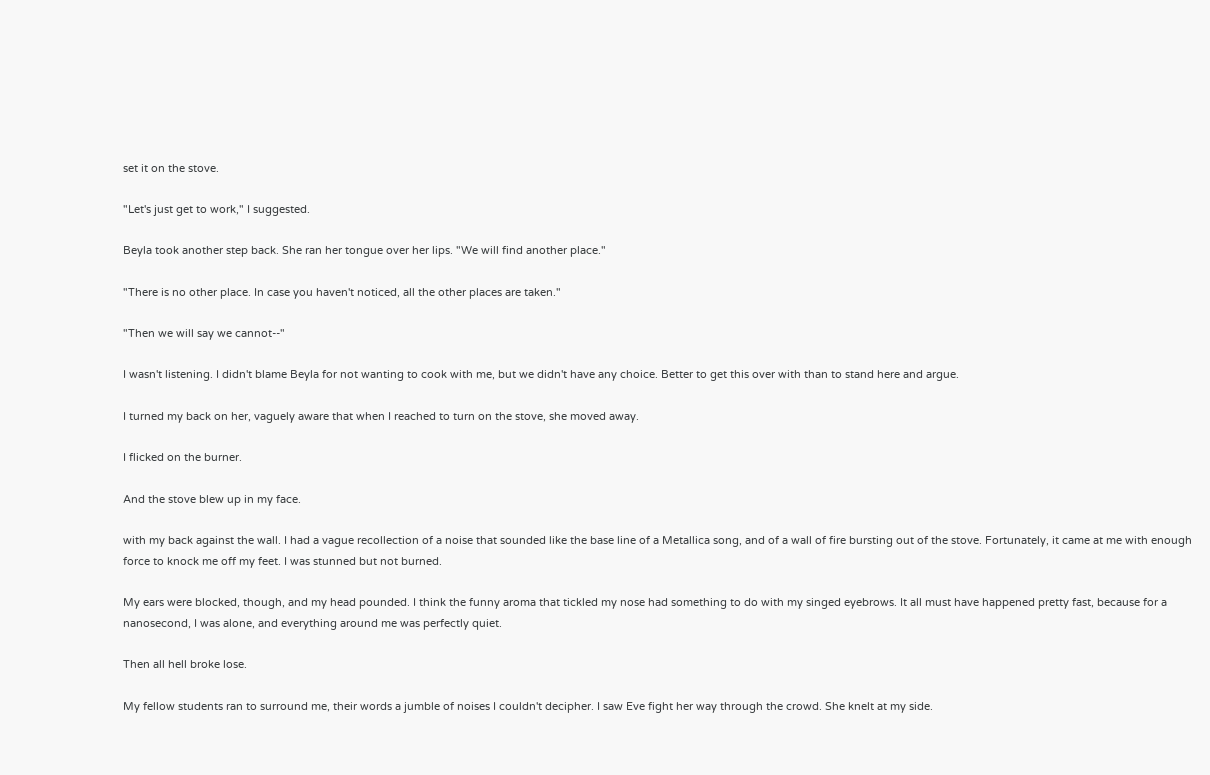set it on the stove.

"Let's just get to work," I suggested.

Beyla took another step back. She ran her tongue over her lips. "We will find another place."

"There is no other place. In case you haven't noticed, all the other places are taken."

"Then we will say we cannot--"

I wasn't listening. I didn't blame Beyla for not wanting to cook with me, but we didn't have any choice. Better to get this over with than to stand here and argue.

I turned my back on her, vaguely aware that when I reached to turn on the stove, she moved away.

I flicked on the burner.

And the stove blew up in my face.

with my back against the wall. I had a vague recollection of a noise that sounded like the base line of a Metallica song, and of a wall of fire bursting out of the stove. Fortunately, it came at me with enough force to knock me off my feet. I was stunned but not burned.

My ears were blocked, though, and my head pounded. I think the funny aroma that tickled my nose had something to do with my singed eyebrows. It all must have happened pretty fast, because for a nanosecond, I was alone, and everything around me was perfectly quiet.

Then all hell broke lose.

My fellow students ran to surround me, their words a jumble of noises I couldn't decipher. I saw Eve fight her way through the crowd. She knelt at my side.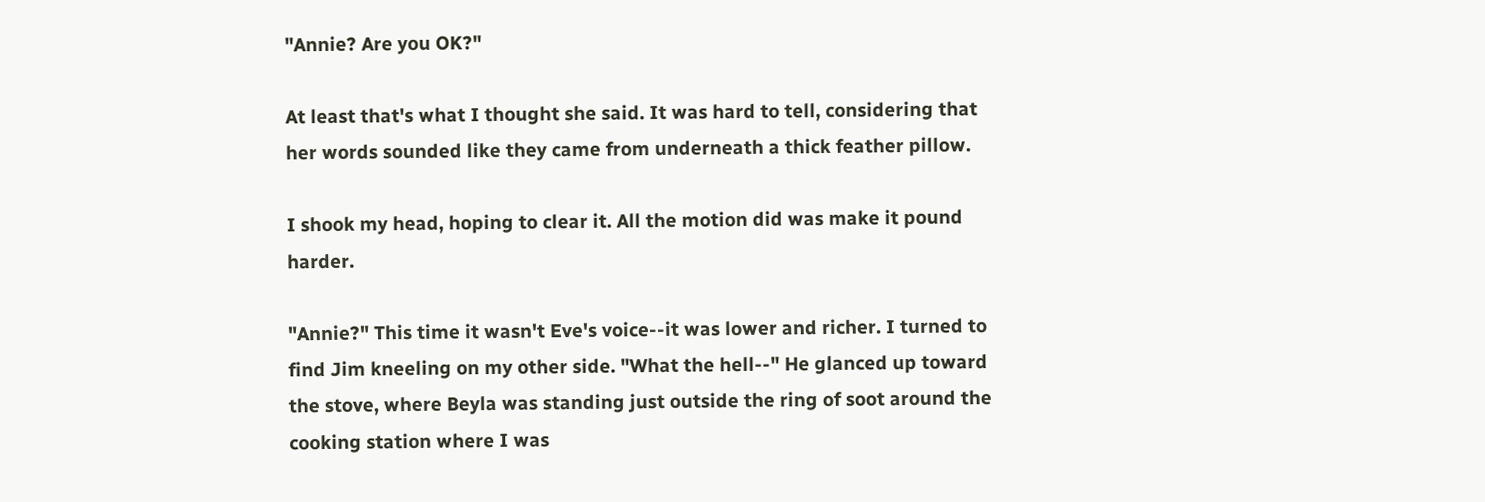"Annie? Are you OK?"

At least that's what I thought she said. It was hard to tell, considering that her words sounded like they came from underneath a thick feather pillow.

I shook my head, hoping to clear it. All the motion did was make it pound harder.

"Annie?" This time it wasn't Eve's voice--it was lower and richer. I turned to find Jim kneeling on my other side. "What the hell--" He glanced up toward the stove, where Beyla was standing just outside the ring of soot around the cooking station where I was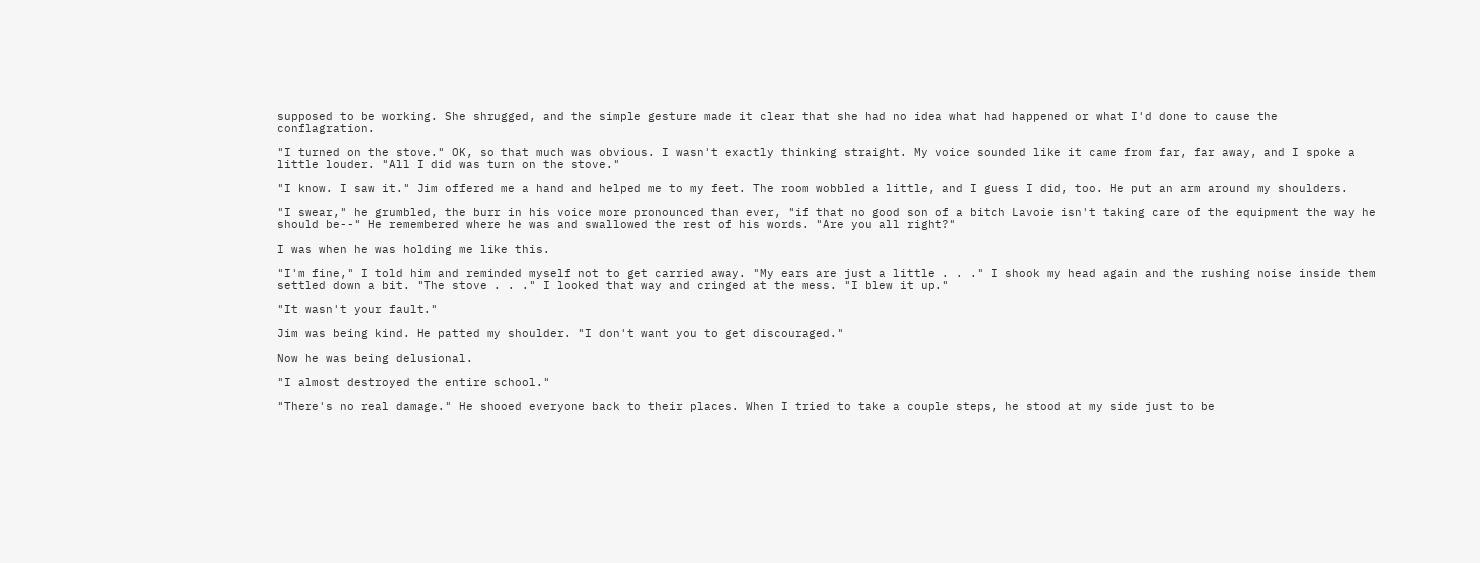supposed to be working. She shrugged, and the simple gesture made it clear that she had no idea what had happened or what I'd done to cause the conflagration.

"I turned on the stove." OK, so that much was obvious. I wasn't exactly thinking straight. My voice sounded like it came from far, far away, and I spoke a little louder. "All I did was turn on the stove."

"I know. I saw it." Jim offered me a hand and helped me to my feet. The room wobbled a little, and I guess I did, too. He put an arm around my shoulders.

"I swear," he grumbled, the burr in his voice more pronounced than ever, "if that no good son of a bitch Lavoie isn't taking care of the equipment the way he should be--" He remembered where he was and swallowed the rest of his words. "Are you all right?"

I was when he was holding me like this.

"I'm fine," I told him and reminded myself not to get carried away. "My ears are just a little . . ." I shook my head again and the rushing noise inside them settled down a bit. "The stove . . ." I looked that way and cringed at the mess. "I blew it up."

"It wasn't your fault."

Jim was being kind. He patted my shoulder. "I don't want you to get discouraged."

Now he was being delusional.

"I almost destroyed the entire school."

"There's no real damage." He shooed everyone back to their places. When I tried to take a couple steps, he stood at my side just to be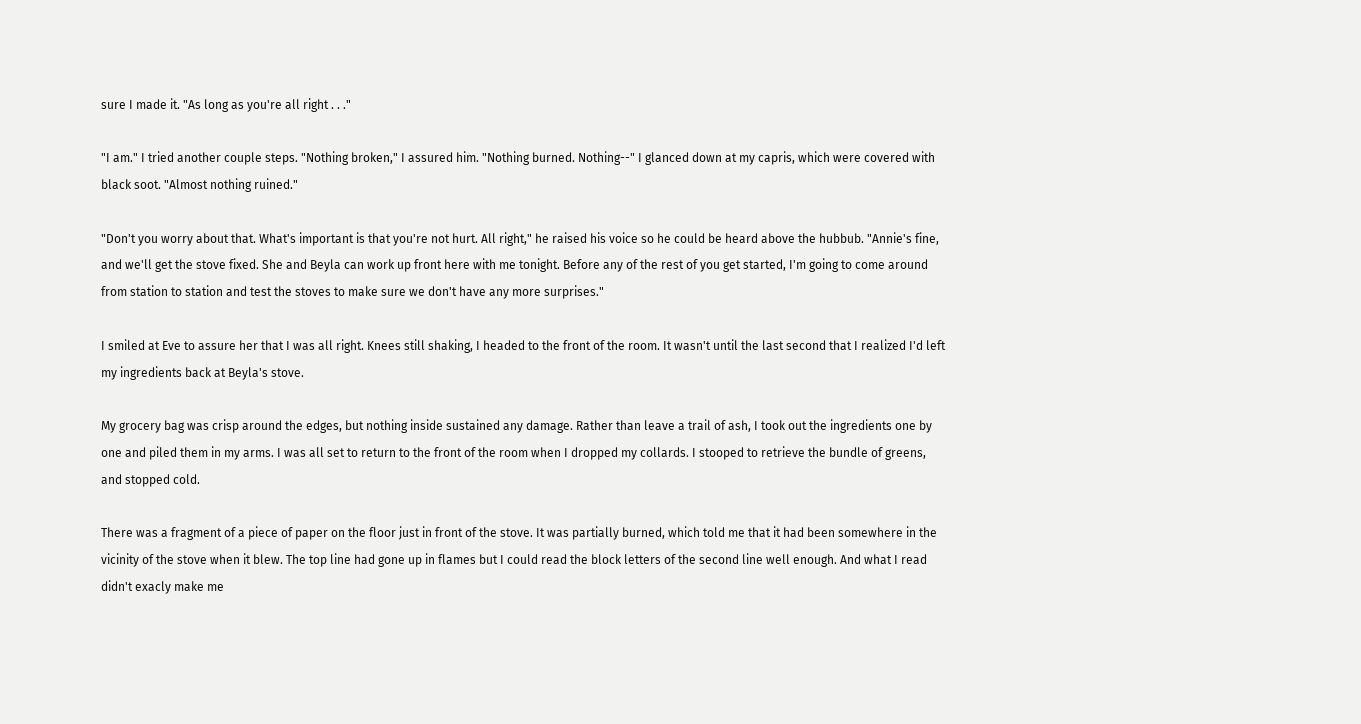sure I made it. "As long as you're all right . . ."

"I am." I tried another couple steps. "Nothing broken," I assured him. "Nothing burned. Nothing--" I glanced down at my capris, which were covered with black soot. "Almost nothing ruined."

"Don't you worry about that. What's important is that you're not hurt. All right," he raised his voice so he could be heard above the hubbub. "Annie's fine, and we'll get the stove fixed. She and Beyla can work up front here with me tonight. Before any of the rest of you get started, I'm going to come around from station to station and test the stoves to make sure we don't have any more surprises."

I smiled at Eve to assure her that I was all right. Knees still shaking, I headed to the front of the room. It wasn't until the last second that I realized I'd left my ingredients back at Beyla's stove.

My grocery bag was crisp around the edges, but nothing inside sustained any damage. Rather than leave a trail of ash, I took out the ingredients one by one and piled them in my arms. I was all set to return to the front of the room when I dropped my collards. I stooped to retrieve the bundle of greens, and stopped cold.

There was a fragment of a piece of paper on the floor just in front of the stove. It was partially burned, which told me that it had been somewhere in the vicinity of the stove when it blew. The top line had gone up in flames but I could read the block letters of the second line well enough. And what I read didn't exacly make me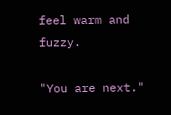feel warm and fuzzy.

"You are next."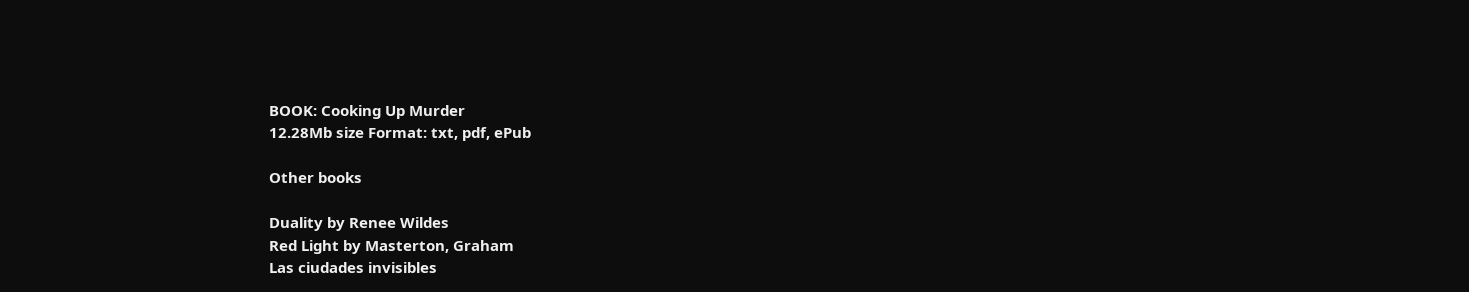BOOK: Cooking Up Murder
12.28Mb size Format: txt, pdf, ePub

Other books

Duality by Renee Wildes
Red Light by Masterton, Graham
Las ciudades invisibles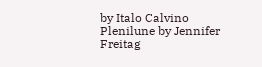by Italo Calvino
Plenilune by Jennifer Freitag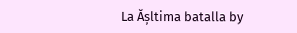La Ășltima batalla by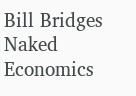Bill Bridges
Naked Economics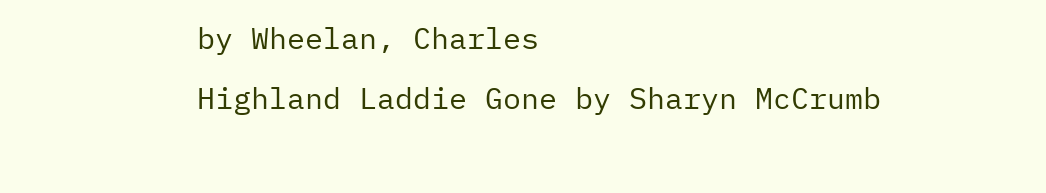by Wheelan, Charles
Highland Laddie Gone by Sharyn McCrumb